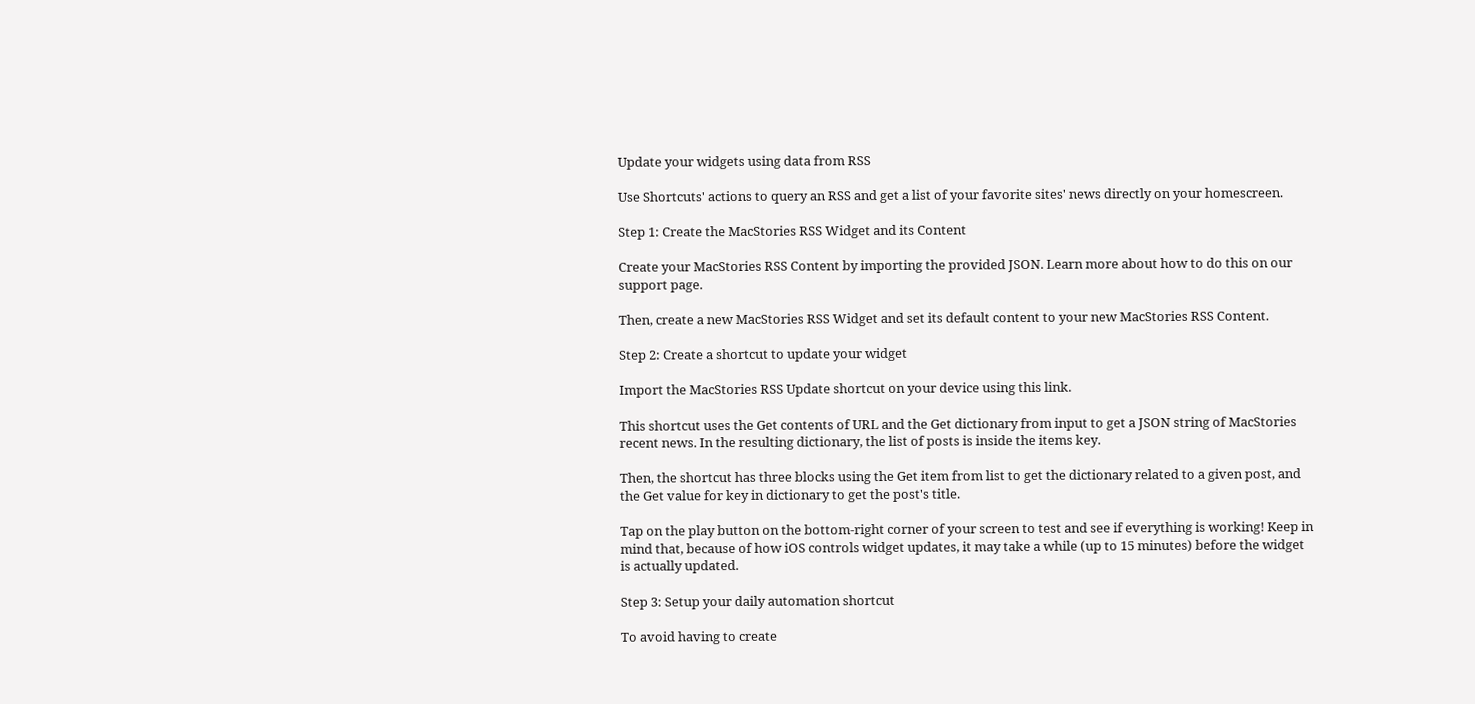Update your widgets using data from RSS

Use Shortcuts' actions to query an RSS and get a list of your favorite sites' news directly on your homescreen.

Step 1: Create the MacStories RSS Widget and its Content

Create your MacStories RSS Content by importing the provided JSON. Learn more about how to do this on our support page.

Then, create a new MacStories RSS Widget and set its default content to your new MacStories RSS Content.

Step 2: Create a shortcut to update your widget

Import the MacStories RSS Update shortcut on your device using this link.

This shortcut uses the Get contents of URL and the Get dictionary from input to get a JSON string of MacStories recent news. In the resulting dictionary, the list of posts is inside the items key.

Then, the shortcut has three blocks using the Get item from list to get the dictionary related to a given post, and the Get value for key in dictionary to get the post's title.

Tap on the play button on the bottom-right corner of your screen to test and see if everything is working! Keep in mind that, because of how iOS controls widget updates, it may take a while (up to 15 minutes) before the widget is actually updated.

Step 3: Setup your daily automation shortcut

To avoid having to create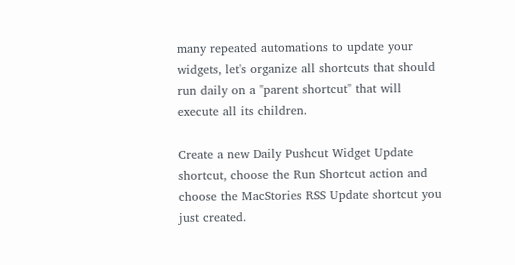many repeated automations to update your widgets, let's organize all shortcuts that should run daily on a "parent shortcut" that will execute all its children.

Create a new Daily Pushcut Widget Update shortcut, choose the Run Shortcut action and choose the MacStories RSS Update shortcut you just created.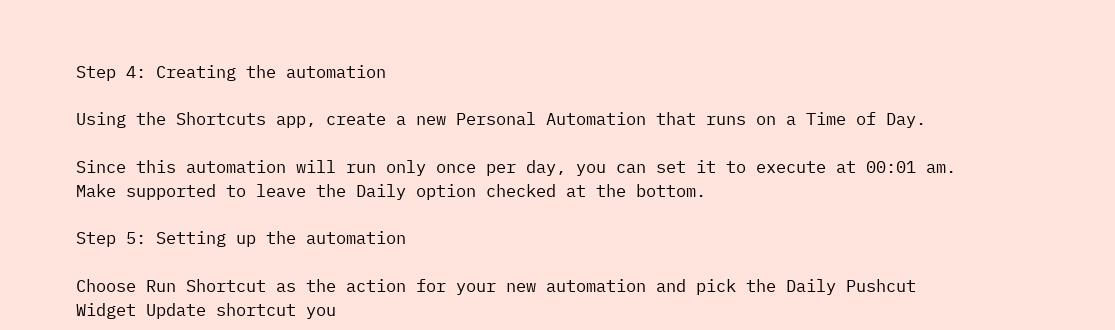Step 4: Creating the automation

Using the Shortcuts app, create a new Personal Automation that runs on a Time of Day.

Since this automation will run only once per day, you can set it to execute at 00:01 am. Make supported to leave the Daily option checked at the bottom.

Step 5: Setting up the automation

Choose Run Shortcut as the action for your new automation and pick the Daily Pushcut Widget Update shortcut you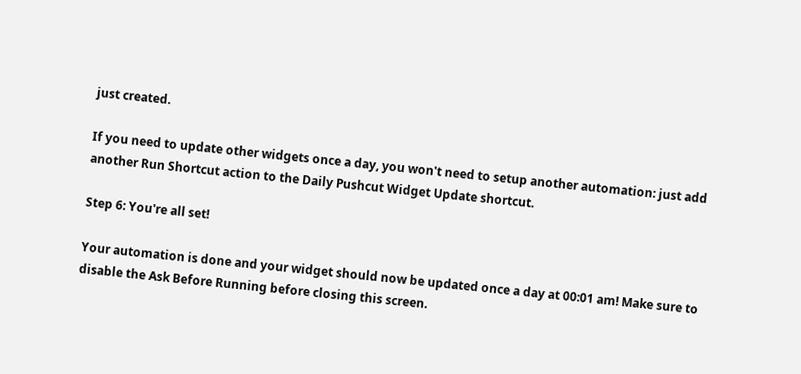just created.

If you need to update other widgets once a day, you won't need to setup another automation: just add another Run Shortcut action to the Daily Pushcut Widget Update shortcut.

Step 6: You're all set!

Your automation is done and your widget should now be updated once a day at 00:01 am! Make sure to disable the Ask Before Running before closing this screen.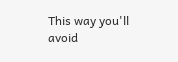This way you'll avoid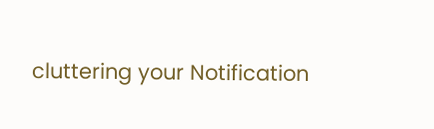cluttering your Notification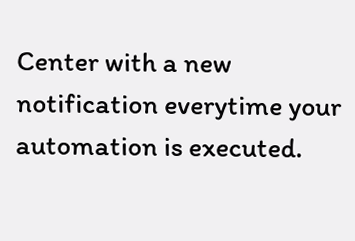Center with a new notification everytime your automation is executed.